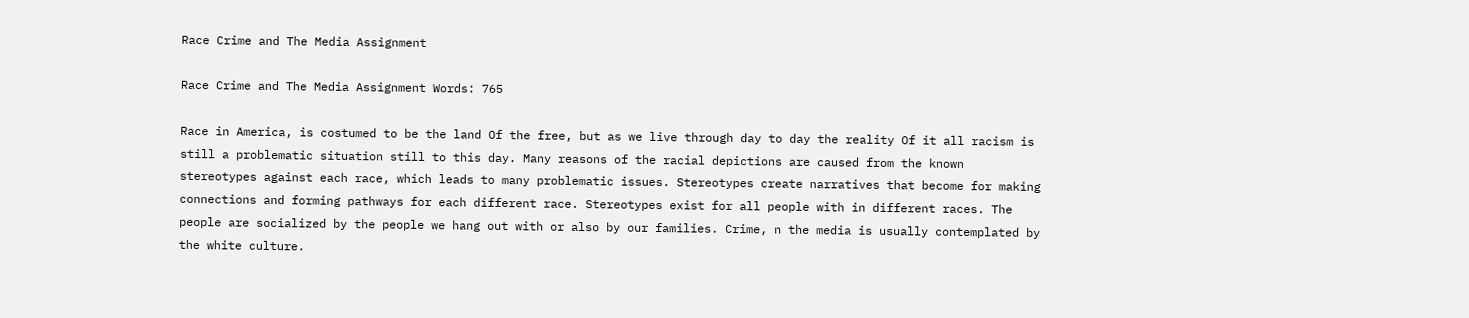Race Crime and The Media Assignment

Race Crime and The Media Assignment Words: 765

Race in America, is costumed to be the land Of the free, but as we live through day to day the reality Of it all racism is still a problematic situation still to this day. Many reasons of the racial depictions are caused from the known stereotypes against each race, which leads to many problematic issues. Stereotypes create narratives that become for making connections and forming pathways for each different race. Stereotypes exist for all people with in different races. The people are socialized by the people we hang out with or also by our families. Crime, n the media is usually contemplated by the white culture.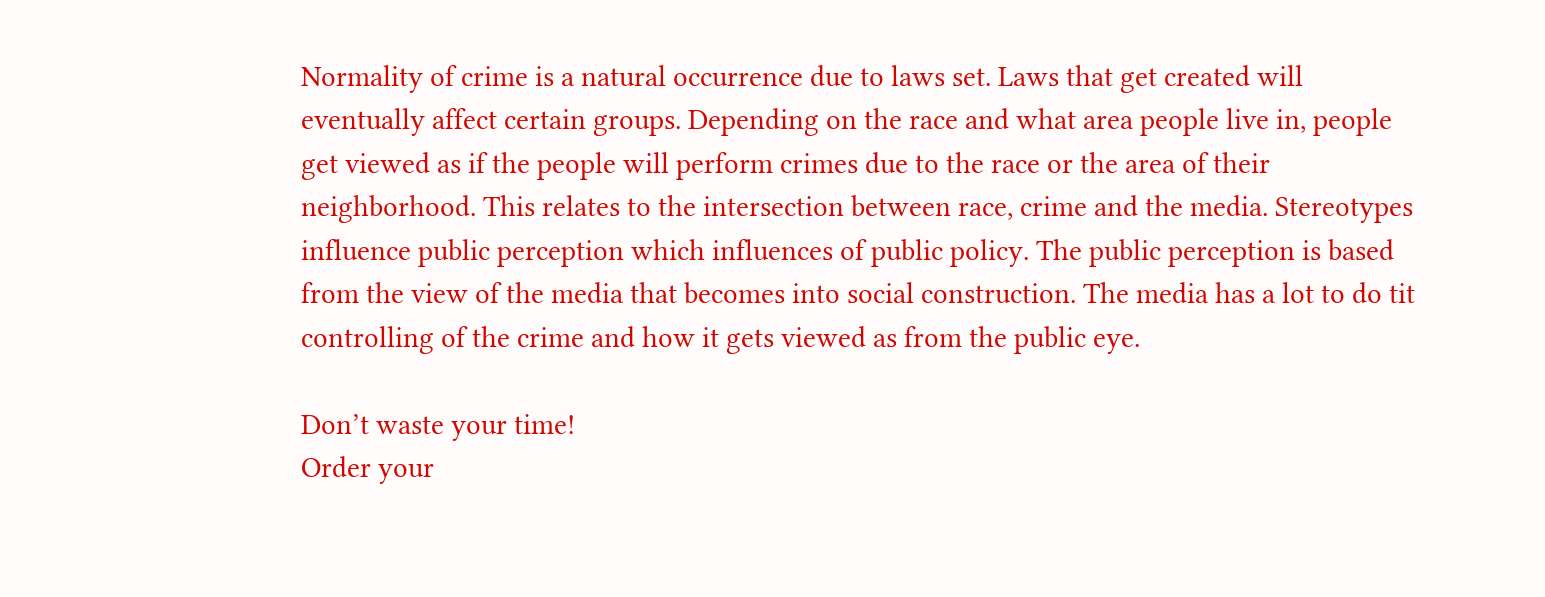Normality of crime is a natural occurrence due to laws set. Laws that get created will eventually affect certain groups. Depending on the race and what area people live in, people get viewed as if the people will perform crimes due to the race or the area of their neighborhood. This relates to the intersection between race, crime and the media. Stereotypes influence public perception which influences of public policy. The public perception is based from the view of the media that becomes into social construction. The media has a lot to do tit controlling of the crime and how it gets viewed as from the public eye.

Don’t waste your time!
Order your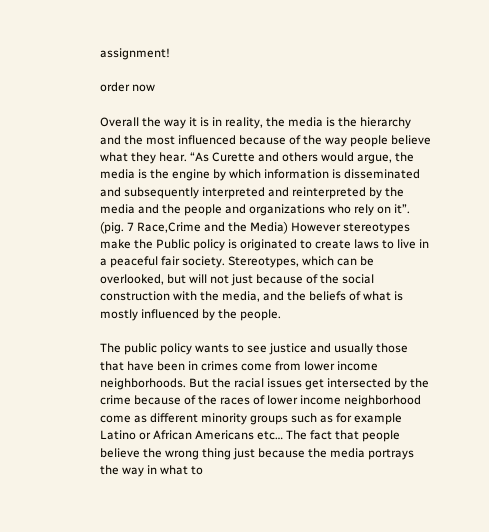assignment!

order now

Overall the way it is in reality, the media is the hierarchy and the most influenced because of the way people believe what they hear. “As Curette and others would argue, the media is the engine by which information is disseminated and subsequently interpreted and reinterpreted by the media and the people and organizations who rely on it”. (pig. 7 Race,Crime and the Media) However stereotypes make the Public policy is originated to create laws to live in a peaceful fair society. Stereotypes, which can be overlooked, but will not just because of the social construction with the media, and the beliefs of what is mostly influenced by the people.

The public policy wants to see justice and usually those that have been in crimes come from lower income neighborhoods. But the racial issues get intersected by the crime because of the races of lower income neighborhood come as different minority groups such as for example Latino or African Americans etc… The fact that people believe the wrong thing just because the media portrays the way in what to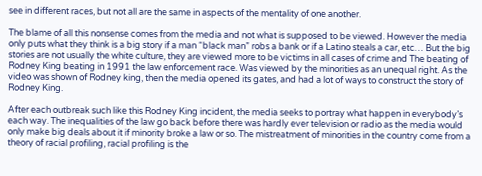see in different races, but not all are the same in aspects of the mentality of one another.

The blame of all this nonsense comes from the media and not what is supposed to be viewed. However the media only puts what they think is a big story if a man “black man” robs a bank or if a Latino steals a car, etc… But the big stories are not usually the white culture, they are viewed more to be victims in all cases of crime and The beating of Rodney King beating in 1991 the law enforcement race. Was viewed by the minorities as an unequal right. As the video was shown of Rodney king, then the media opened its gates, and had a lot of ways to construct the story of Rodney King.

After each outbreak such like this Rodney King incident, the media seeks to portray what happen in everybody’s each way. The inequalities of the law go back before there was hardly ever television or radio as the media would only make big deals about it if minority broke a law or so. The mistreatment of minorities in the country come from a theory of racial profiling, racial profiling is the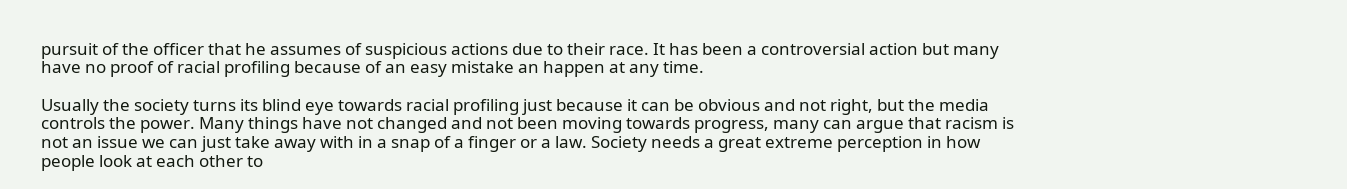pursuit of the officer that he assumes of suspicious actions due to their race. It has been a controversial action but many have no proof of racial profiling because of an easy mistake an happen at any time.

Usually the society turns its blind eye towards racial profiling just because it can be obvious and not right, but the media controls the power. Many things have not changed and not been moving towards progress, many can argue that racism is not an issue we can just take away with in a snap of a finger or a law. Society needs a great extreme perception in how people look at each other to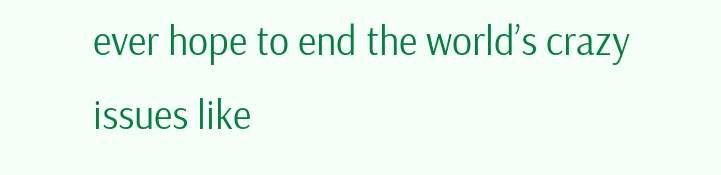ever hope to end the world’s crazy issues like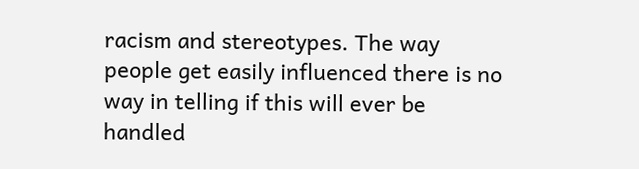racism and stereotypes. The way people get easily influenced there is no way in telling if this will ever be handled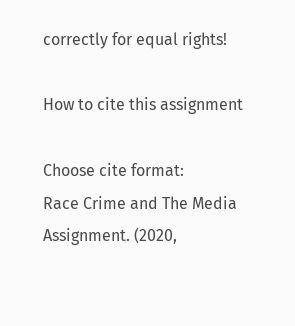correctly for equal rights!

How to cite this assignment

Choose cite format:
Race Crime and The Media Assignment. (2020,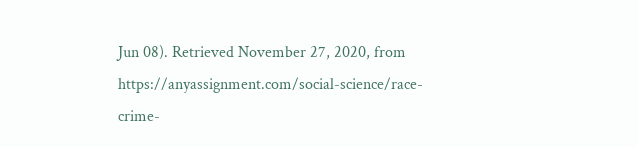Jun 08). Retrieved November 27, 2020, from https://anyassignment.com/social-science/race-crime-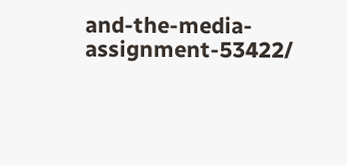and-the-media-assignment-53422/